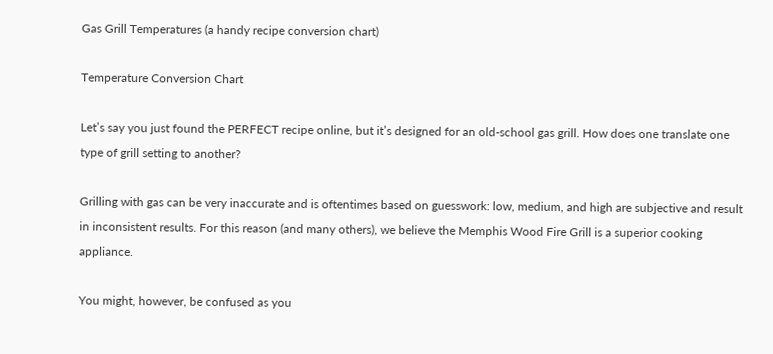Gas Grill Temperatures (a handy recipe conversion chart)

Temperature Conversion Chart

Let’s say you just found the PERFECT recipe online, but it’s designed for an old-school gas grill. How does one translate one type of grill setting to another?

Grilling with gas can be very inaccurate and is oftentimes based on guesswork: low, medium, and high are subjective and result in inconsistent results. For this reason (and many others), we believe the Memphis Wood Fire Grill is a superior cooking appliance.

You might, however, be confused as you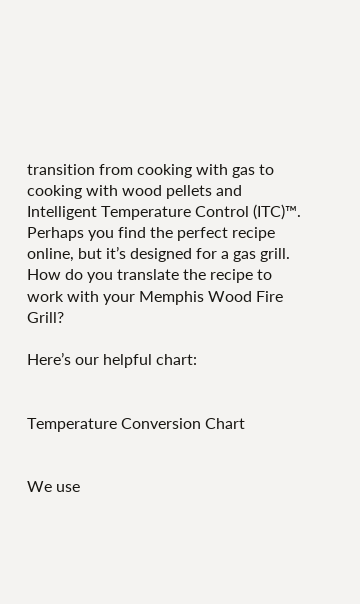transition from cooking with gas to cooking with wood pellets and Intelligent Temperature Control (ITC)™. Perhaps you find the perfect recipe online, but it’s designed for a gas grill. How do you translate the recipe to work with your Memphis Wood Fire Grill?

Here’s our helpful chart:


Temperature Conversion Chart


We use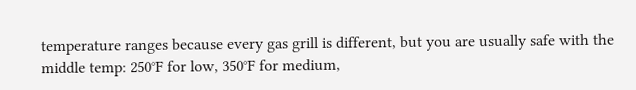temperature ranges because every gas grill is different, but you are usually safe with the middle temp: 250°F for low, 350°F for medium,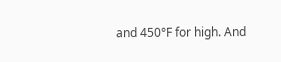and 450°F for high. And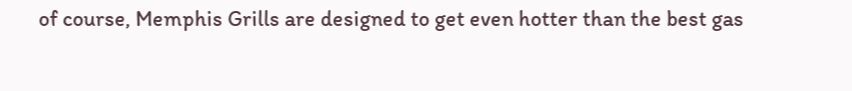of course, Memphis Grills are designed to get even hotter than the best gas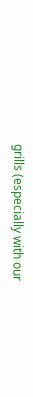grills (especially with our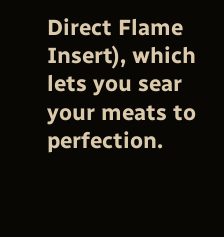Direct Flame Insert), which lets you sear your meats to perfection.